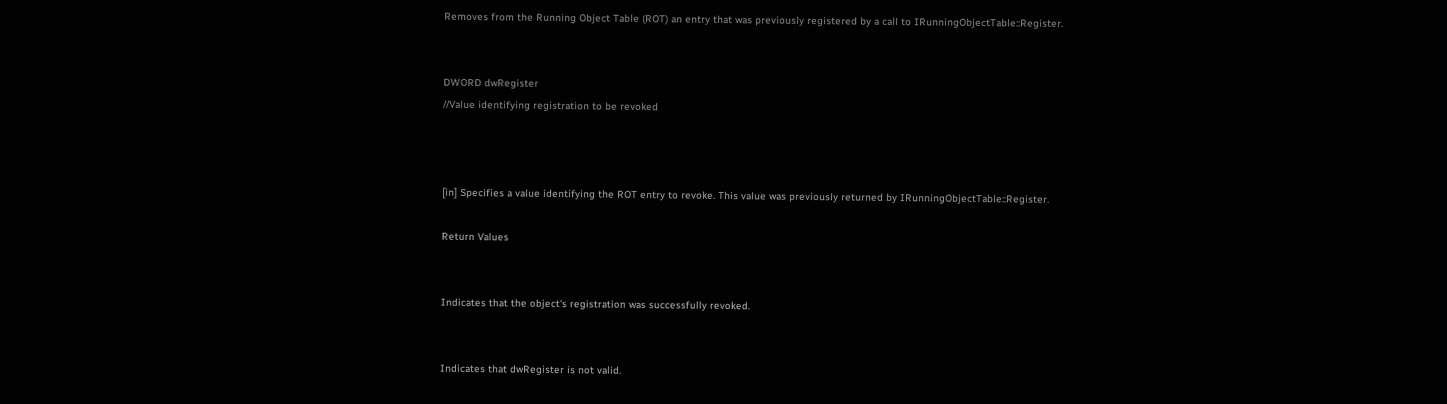Removes from the Running Object Table (ROT) an entry that was previously registered by a call to IRunningObjectTable::Register.


DWORD dwRegister
//Value identifying registration to be revoked



[in] Specifies a value identifying the ROT entry to revoke. This value was previously returned by IRunningObjectTable::Register.

Return Values


Indicates that the object's registration was successfully revoked.


Indicates that dwRegister is not valid.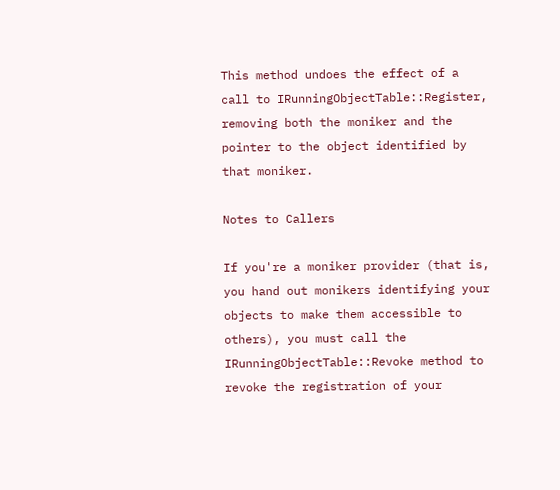This method undoes the effect of a call to IRunningObjectTable::Register, removing both the moniker and the pointer to the object identified by that moniker.

Notes to Callers

If you're a moniker provider (that is, you hand out monikers identifying your objects to make them accessible to others), you must call the IRunningObjectTable::Revoke method to revoke the registration of your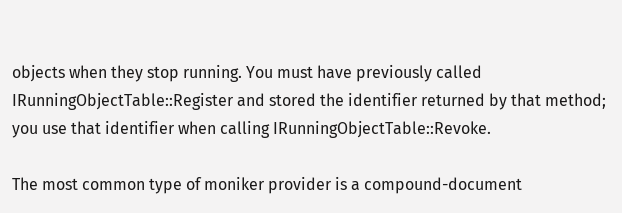objects when they stop running. You must have previously called IRunningObjectTable::Register and stored the identifier returned by that method; you use that identifier when calling IRunningObjectTable::Revoke.

The most common type of moniker provider is a compound-document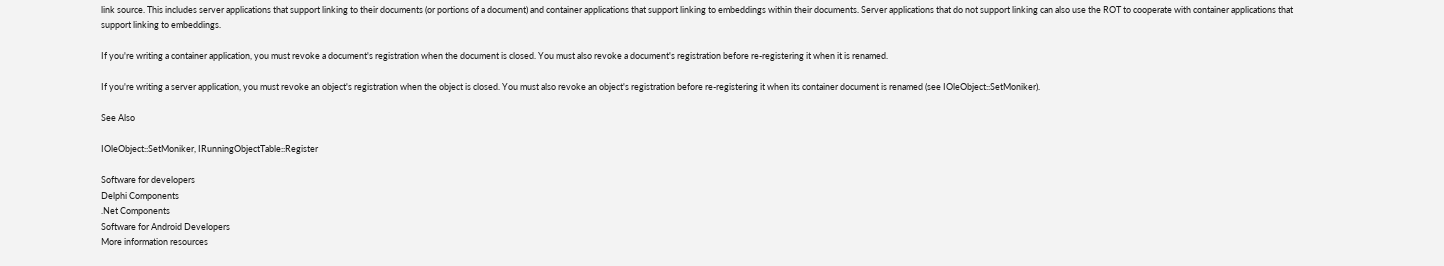link source. This includes server applications that support linking to their documents (or portions of a document) and container applications that support linking to embeddings within their documents. Server applications that do not support linking can also use the ROT to cooperate with container applications that support linking to embeddings.

If you're writing a container application, you must revoke a document's registration when the document is closed. You must also revoke a document's registration before re-registering it when it is renamed.

If you're writing a server application, you must revoke an object's registration when the object is closed. You must also revoke an object's registration before re-registering it when its container document is renamed (see IOleObject::SetMoniker).

See Also

IOleObject::SetMoniker, IRunningObjectTable::Register

Software for developers
Delphi Components
.Net Components
Software for Android Developers
More information resources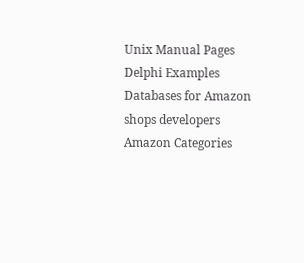Unix Manual Pages
Delphi Examples
Databases for Amazon shops developers
Amazon Categories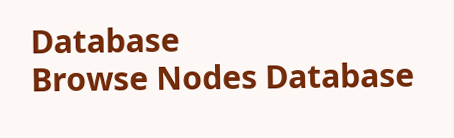Database
Browse Nodes Database